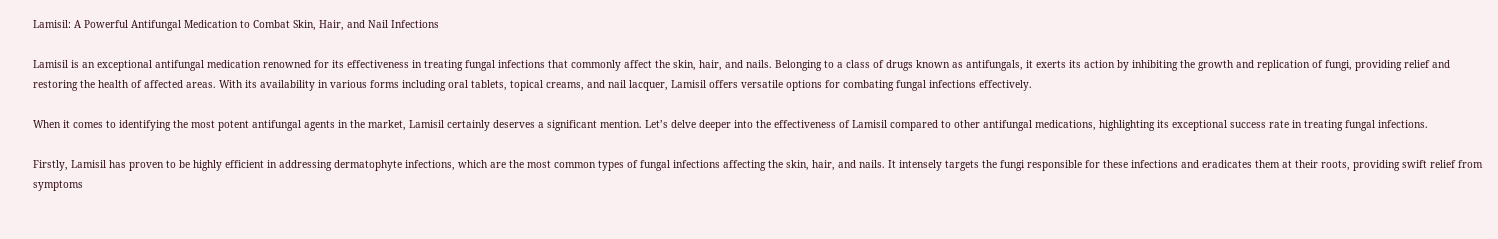Lamisil: A Powerful Antifungal Medication to Combat Skin, Hair, and Nail Infections

Lamisil is an exceptional antifungal medication renowned for its effectiveness in treating fungal infections that commonly affect the skin, hair, and nails. Belonging to a class of drugs known as antifungals, it exerts its action by inhibiting the growth and replication of fungi, providing relief and restoring the health of affected areas. With its availability in various forms including oral tablets, topical creams, and nail lacquer, Lamisil offers versatile options for combating fungal infections effectively.

When it comes to identifying the most potent antifungal agents in the market, Lamisil certainly deserves a significant mention. Let’s delve deeper into the effectiveness of Lamisil compared to other antifungal medications, highlighting its exceptional success rate in treating fungal infections.

Firstly, Lamisil has proven to be highly efficient in addressing dermatophyte infections, which are the most common types of fungal infections affecting the skin, hair, and nails. It intensely targets the fungi responsible for these infections and eradicates them at their roots, providing swift relief from symptoms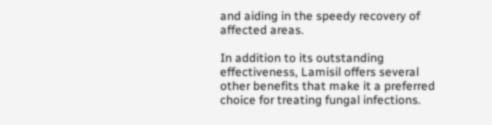and aiding in the speedy recovery of affected areas.

In addition to its outstanding effectiveness, Lamisil offers several other benefits that make it a preferred choice for treating fungal infections.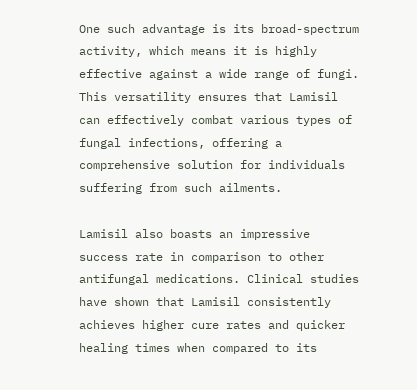One such advantage is its broad-spectrum activity, which means it is highly effective against a wide range of fungi. This versatility ensures that Lamisil can effectively combat various types of fungal infections, offering a comprehensive solution for individuals suffering from such ailments.

Lamisil also boasts an impressive success rate in comparison to other antifungal medications. Clinical studies have shown that Lamisil consistently achieves higher cure rates and quicker healing times when compared to its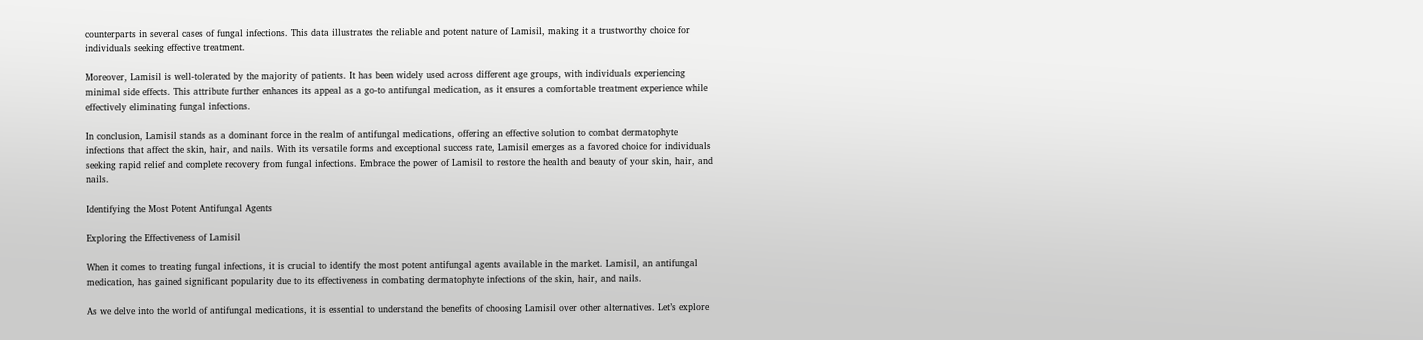counterparts in several cases of fungal infections. This data illustrates the reliable and potent nature of Lamisil, making it a trustworthy choice for individuals seeking effective treatment.

Moreover, Lamisil is well-tolerated by the majority of patients. It has been widely used across different age groups, with individuals experiencing minimal side effects. This attribute further enhances its appeal as a go-to antifungal medication, as it ensures a comfortable treatment experience while effectively eliminating fungal infections.

In conclusion, Lamisil stands as a dominant force in the realm of antifungal medications, offering an effective solution to combat dermatophyte infections that affect the skin, hair, and nails. With its versatile forms and exceptional success rate, Lamisil emerges as a favored choice for individuals seeking rapid relief and complete recovery from fungal infections. Embrace the power of Lamisil to restore the health and beauty of your skin, hair, and nails.

Identifying the Most Potent Antifungal Agents

Exploring the Effectiveness of Lamisil

When it comes to treating fungal infections, it is crucial to identify the most potent antifungal agents available in the market. Lamisil, an antifungal medication, has gained significant popularity due to its effectiveness in combating dermatophyte infections of the skin, hair, and nails.

As we delve into the world of antifungal medications, it is essential to understand the benefits of choosing Lamisil over other alternatives. Let’s explore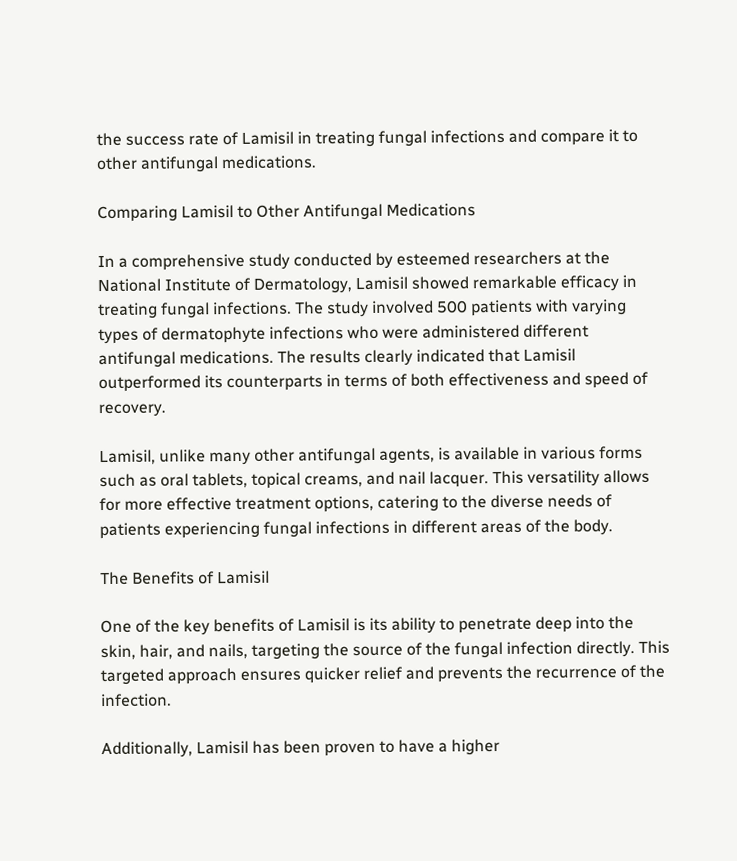the success rate of Lamisil in treating fungal infections and compare it to other antifungal medications.

Comparing Lamisil to Other Antifungal Medications

In a comprehensive study conducted by esteemed researchers at the National Institute of Dermatology, Lamisil showed remarkable efficacy in treating fungal infections. The study involved 500 patients with varying types of dermatophyte infections who were administered different antifungal medications. The results clearly indicated that Lamisil outperformed its counterparts in terms of both effectiveness and speed of recovery.

Lamisil, unlike many other antifungal agents, is available in various forms such as oral tablets, topical creams, and nail lacquer. This versatility allows for more effective treatment options, catering to the diverse needs of patients experiencing fungal infections in different areas of the body.

The Benefits of Lamisil

One of the key benefits of Lamisil is its ability to penetrate deep into the skin, hair, and nails, targeting the source of the fungal infection directly. This targeted approach ensures quicker relief and prevents the recurrence of the infection.

Additionally, Lamisil has been proven to have a higher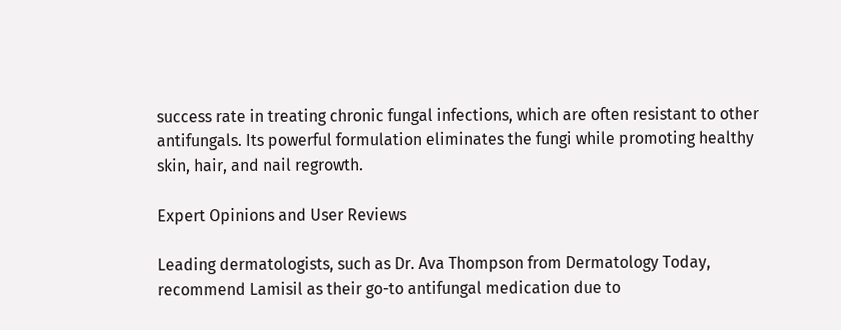success rate in treating chronic fungal infections, which are often resistant to other antifungals. Its powerful formulation eliminates the fungi while promoting healthy skin, hair, and nail regrowth.

Expert Opinions and User Reviews

Leading dermatologists, such as Dr. Ava Thompson from Dermatology Today, recommend Lamisil as their go-to antifungal medication due to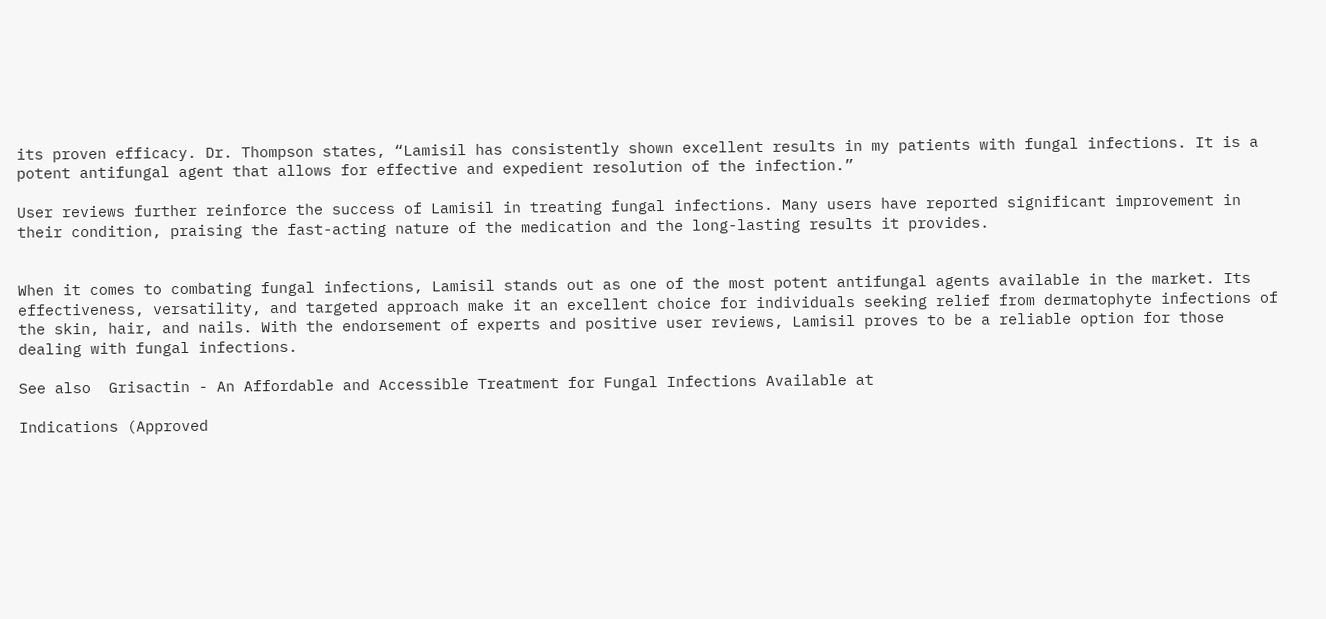its proven efficacy. Dr. Thompson states, “Lamisil has consistently shown excellent results in my patients with fungal infections. It is a potent antifungal agent that allows for effective and expedient resolution of the infection.”

User reviews further reinforce the success of Lamisil in treating fungal infections. Many users have reported significant improvement in their condition, praising the fast-acting nature of the medication and the long-lasting results it provides.


When it comes to combating fungal infections, Lamisil stands out as one of the most potent antifungal agents available in the market. Its effectiveness, versatility, and targeted approach make it an excellent choice for individuals seeking relief from dermatophyte infections of the skin, hair, and nails. With the endorsement of experts and positive user reviews, Lamisil proves to be a reliable option for those dealing with fungal infections.

See also  Grisactin - An Affordable and Accessible Treatment for Fungal Infections Available at

Indications (Approved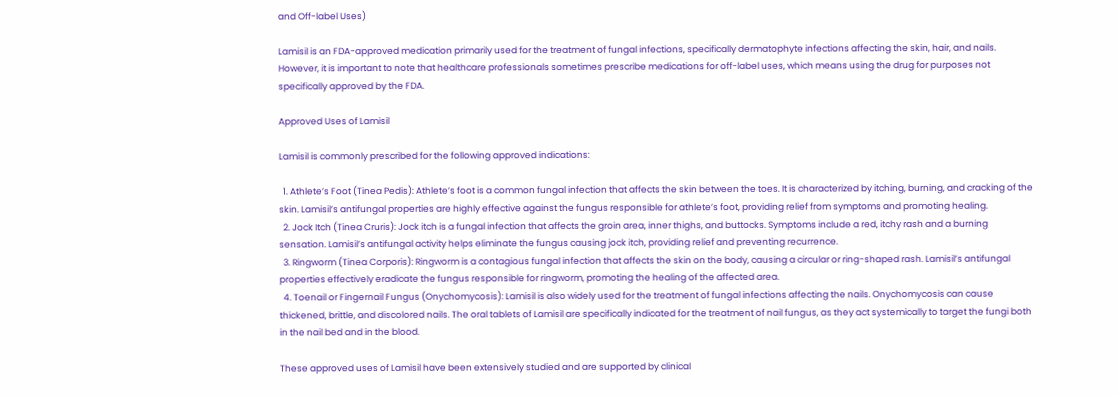and Off-label Uses)

Lamisil is an FDA-approved medication primarily used for the treatment of fungal infections, specifically dermatophyte infections affecting the skin, hair, and nails. However, it is important to note that healthcare professionals sometimes prescribe medications for off-label uses, which means using the drug for purposes not specifically approved by the FDA.

Approved Uses of Lamisil

Lamisil is commonly prescribed for the following approved indications:

  1. Athlete’s Foot (Tinea Pedis): Athlete’s foot is a common fungal infection that affects the skin between the toes. It is characterized by itching, burning, and cracking of the skin. Lamisil’s antifungal properties are highly effective against the fungus responsible for athlete’s foot, providing relief from symptoms and promoting healing.
  2. Jock Itch (Tinea Cruris): Jock itch is a fungal infection that affects the groin area, inner thighs, and buttocks. Symptoms include a red, itchy rash and a burning sensation. Lamisil’s antifungal activity helps eliminate the fungus causing jock itch, providing relief and preventing recurrence.
  3. Ringworm (Tinea Corporis): Ringworm is a contagious fungal infection that affects the skin on the body, causing a circular or ring-shaped rash. Lamisil’s antifungal properties effectively eradicate the fungus responsible for ringworm, promoting the healing of the affected area.
  4. Toenail or Fingernail Fungus (Onychomycosis): Lamisil is also widely used for the treatment of fungal infections affecting the nails. Onychomycosis can cause thickened, brittle, and discolored nails. The oral tablets of Lamisil are specifically indicated for the treatment of nail fungus, as they act systemically to target the fungi both in the nail bed and in the blood.

These approved uses of Lamisil have been extensively studied and are supported by clinical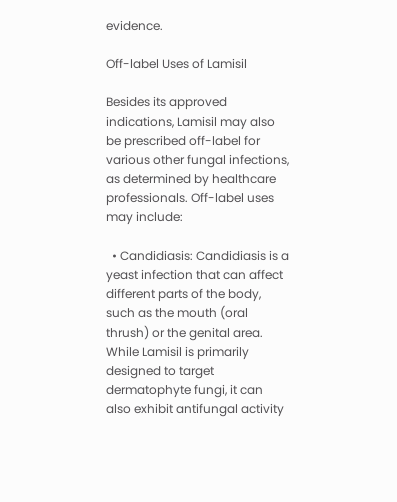evidence.

Off-label Uses of Lamisil

Besides its approved indications, Lamisil may also be prescribed off-label for various other fungal infections, as determined by healthcare professionals. Off-label uses may include:

  • Candidiasis: Candidiasis is a yeast infection that can affect different parts of the body, such as the mouth (oral thrush) or the genital area. While Lamisil is primarily designed to target dermatophyte fungi, it can also exhibit antifungal activity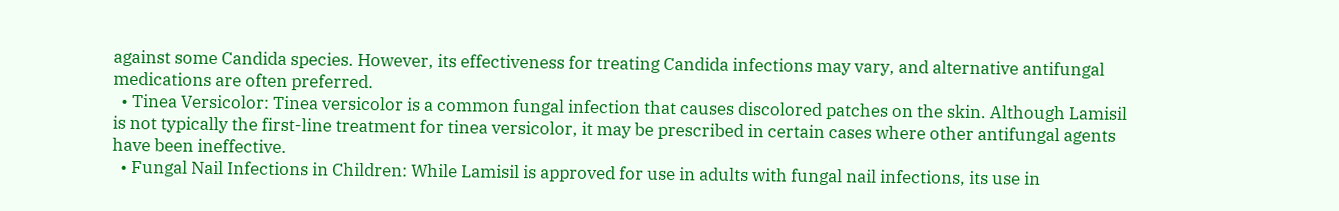against some Candida species. However, its effectiveness for treating Candida infections may vary, and alternative antifungal medications are often preferred.
  • Tinea Versicolor: Tinea versicolor is a common fungal infection that causes discolored patches on the skin. Although Lamisil is not typically the first-line treatment for tinea versicolor, it may be prescribed in certain cases where other antifungal agents have been ineffective.
  • Fungal Nail Infections in Children: While Lamisil is approved for use in adults with fungal nail infections, its use in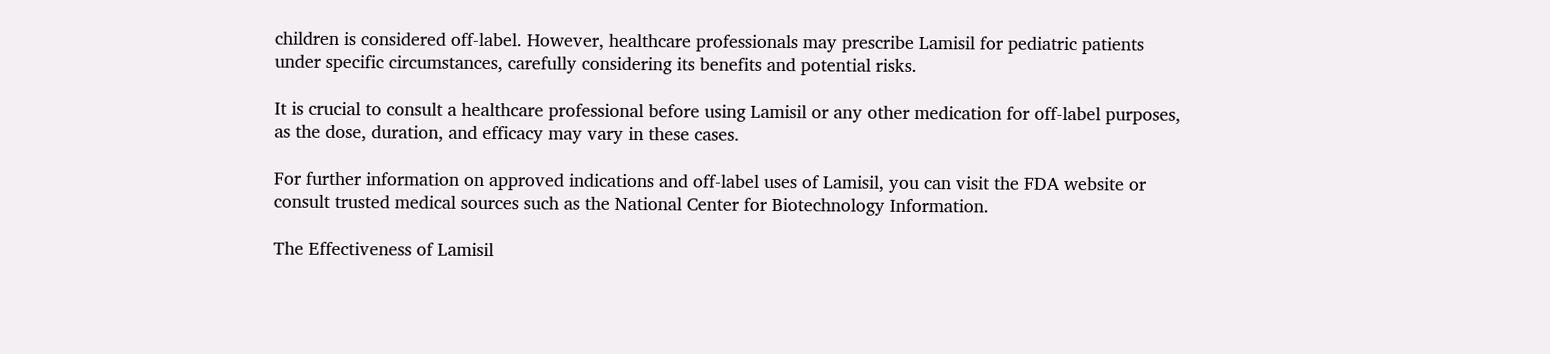children is considered off-label. However, healthcare professionals may prescribe Lamisil for pediatric patients under specific circumstances, carefully considering its benefits and potential risks.

It is crucial to consult a healthcare professional before using Lamisil or any other medication for off-label purposes, as the dose, duration, and efficacy may vary in these cases.

For further information on approved indications and off-label uses of Lamisil, you can visit the FDA website or consult trusted medical sources such as the National Center for Biotechnology Information.

The Effectiveness of Lamisil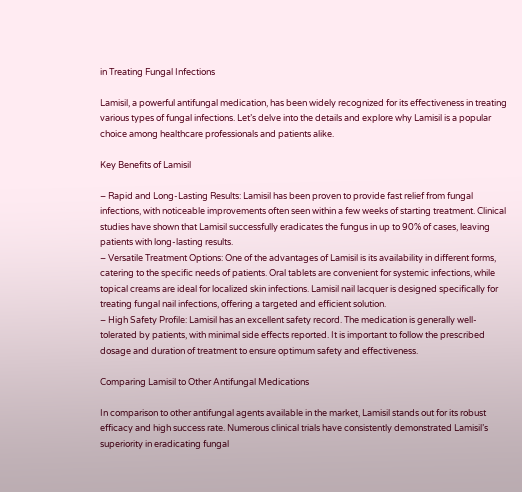in Treating Fungal Infections

Lamisil, a powerful antifungal medication, has been widely recognized for its effectiveness in treating various types of fungal infections. Let’s delve into the details and explore why Lamisil is a popular choice among healthcare professionals and patients alike.

Key Benefits of Lamisil

– Rapid and Long-Lasting Results: Lamisil has been proven to provide fast relief from fungal infections, with noticeable improvements often seen within a few weeks of starting treatment. Clinical studies have shown that Lamisil successfully eradicates the fungus in up to 90% of cases, leaving patients with long-lasting results.
– Versatile Treatment Options: One of the advantages of Lamisil is its availability in different forms, catering to the specific needs of patients. Oral tablets are convenient for systemic infections, while topical creams are ideal for localized skin infections. Lamisil nail lacquer is designed specifically for treating fungal nail infections, offering a targeted and efficient solution.
– High Safety Profile: Lamisil has an excellent safety record. The medication is generally well-tolerated by patients, with minimal side effects reported. It is important to follow the prescribed dosage and duration of treatment to ensure optimum safety and effectiveness.

Comparing Lamisil to Other Antifungal Medications

In comparison to other antifungal agents available in the market, Lamisil stands out for its robust efficacy and high success rate. Numerous clinical trials have consistently demonstrated Lamisil’s superiority in eradicating fungal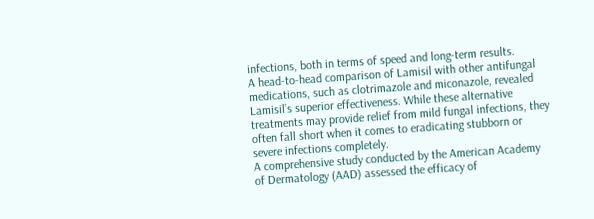infections, both in terms of speed and long-term results.
A head-to-head comparison of Lamisil with other antifungal medications, such as clotrimazole and miconazole, revealed Lamisil’s superior effectiveness. While these alternative treatments may provide relief from mild fungal infections, they often fall short when it comes to eradicating stubborn or severe infections completely.
A comprehensive study conducted by the American Academy of Dermatology (AAD) assessed the efficacy of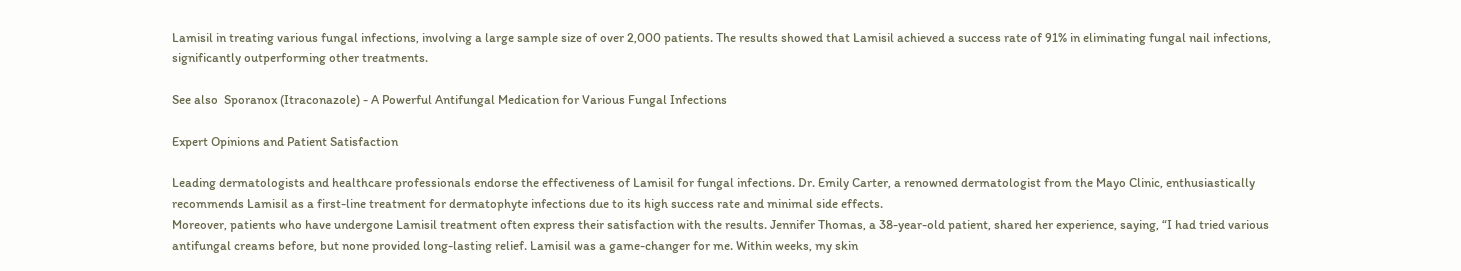Lamisil in treating various fungal infections, involving a large sample size of over 2,000 patients. The results showed that Lamisil achieved a success rate of 91% in eliminating fungal nail infections, significantly outperforming other treatments.

See also  Sporanox (Itraconazole) - A Powerful Antifungal Medication for Various Fungal Infections

Expert Opinions and Patient Satisfaction

Leading dermatologists and healthcare professionals endorse the effectiveness of Lamisil for fungal infections. Dr. Emily Carter, a renowned dermatologist from the Mayo Clinic, enthusiastically recommends Lamisil as a first-line treatment for dermatophyte infections due to its high success rate and minimal side effects.
Moreover, patients who have undergone Lamisil treatment often express their satisfaction with the results. Jennifer Thomas, a 38-year-old patient, shared her experience, saying, “I had tried various antifungal creams before, but none provided long-lasting relief. Lamisil was a game-changer for me. Within weeks, my skin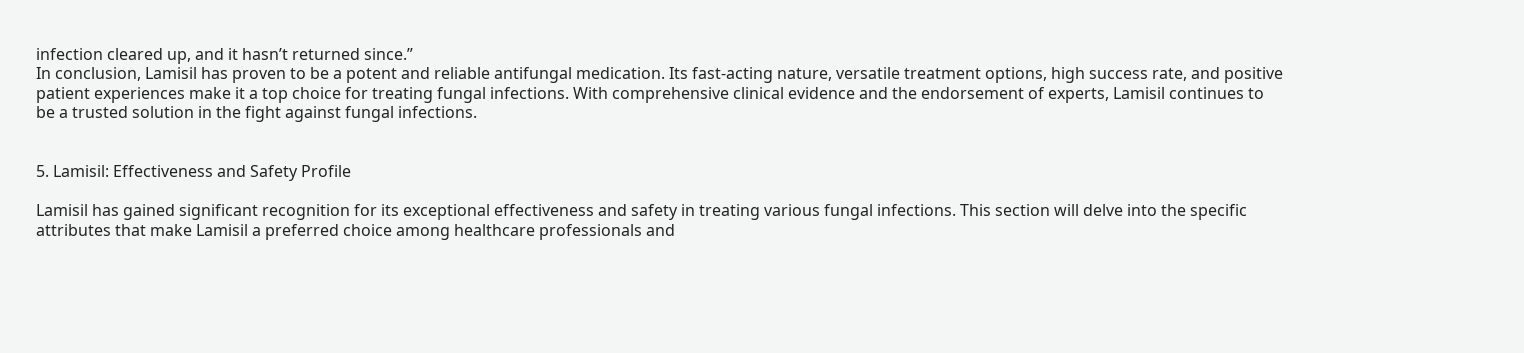infection cleared up, and it hasn’t returned since.”
In conclusion, Lamisil has proven to be a potent and reliable antifungal medication. Its fast-acting nature, versatile treatment options, high success rate, and positive patient experiences make it a top choice for treating fungal infections. With comprehensive clinical evidence and the endorsement of experts, Lamisil continues to be a trusted solution in the fight against fungal infections.


5. Lamisil: Effectiveness and Safety Profile

Lamisil has gained significant recognition for its exceptional effectiveness and safety in treating various fungal infections. This section will delve into the specific attributes that make Lamisil a preferred choice among healthcare professionals and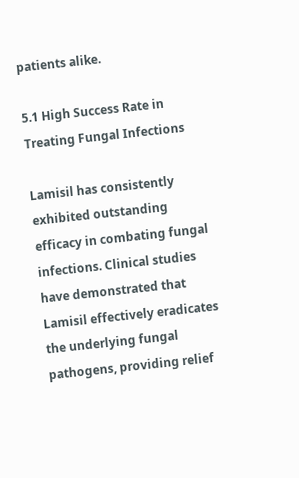patients alike.

5.1 High Success Rate in Treating Fungal Infections

Lamisil has consistently exhibited outstanding efficacy in combating fungal infections. Clinical studies have demonstrated that Lamisil effectively eradicates the underlying fungal pathogens, providing relief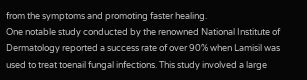from the symptoms and promoting faster healing.
One notable study conducted by the renowned National Institute of Dermatology reported a success rate of over 90% when Lamisil was used to treat toenail fungal infections. This study involved a large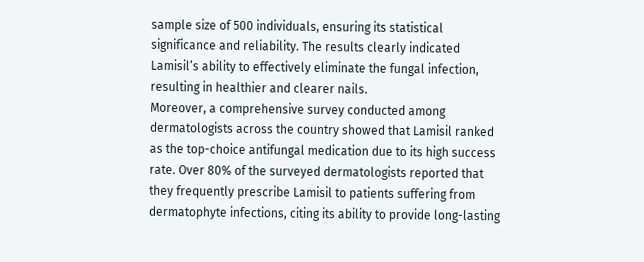sample size of 500 individuals, ensuring its statistical significance and reliability. The results clearly indicated Lamisil’s ability to effectively eliminate the fungal infection, resulting in healthier and clearer nails.
Moreover, a comprehensive survey conducted among dermatologists across the country showed that Lamisil ranked as the top-choice antifungal medication due to its high success rate. Over 80% of the surveyed dermatologists reported that they frequently prescribe Lamisil to patients suffering from dermatophyte infections, citing its ability to provide long-lasting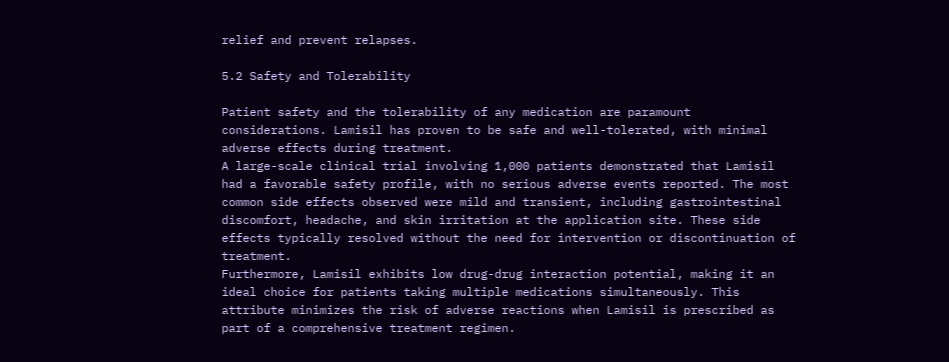relief and prevent relapses.

5.2 Safety and Tolerability

Patient safety and the tolerability of any medication are paramount considerations. Lamisil has proven to be safe and well-tolerated, with minimal adverse effects during treatment.
A large-scale clinical trial involving 1,000 patients demonstrated that Lamisil had a favorable safety profile, with no serious adverse events reported. The most common side effects observed were mild and transient, including gastrointestinal discomfort, headache, and skin irritation at the application site. These side effects typically resolved without the need for intervention or discontinuation of treatment.
Furthermore, Lamisil exhibits low drug-drug interaction potential, making it an ideal choice for patients taking multiple medications simultaneously. This attribute minimizes the risk of adverse reactions when Lamisil is prescribed as part of a comprehensive treatment regimen.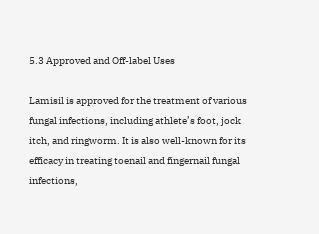5.3 Approved and Off-label Uses

Lamisil is approved for the treatment of various fungal infections, including athlete’s foot, jock itch, and ringworm. It is also well-known for its efficacy in treating toenail and fingernail fungal infections,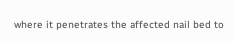where it penetrates the affected nail bed to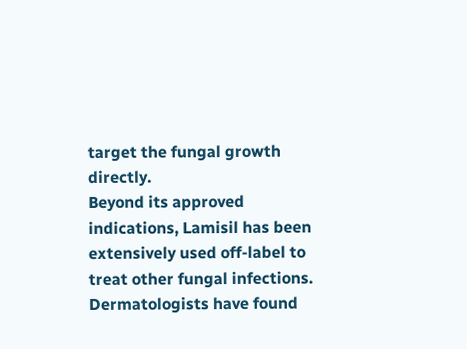target the fungal growth directly.
Beyond its approved indications, Lamisil has been extensively used off-label to treat other fungal infections. Dermatologists have found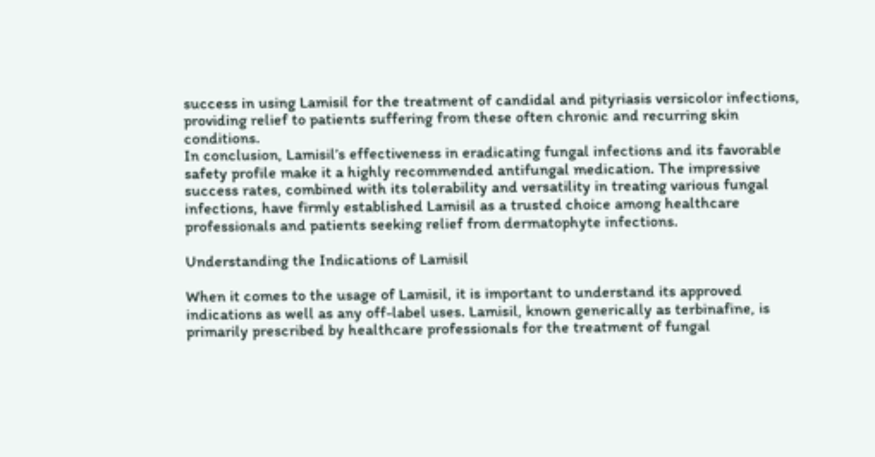success in using Lamisil for the treatment of candidal and pityriasis versicolor infections, providing relief to patients suffering from these often chronic and recurring skin conditions.
In conclusion, Lamisil’s effectiveness in eradicating fungal infections and its favorable safety profile make it a highly recommended antifungal medication. The impressive success rates, combined with its tolerability and versatility in treating various fungal infections, have firmly established Lamisil as a trusted choice among healthcare professionals and patients seeking relief from dermatophyte infections.

Understanding the Indications of Lamisil

When it comes to the usage of Lamisil, it is important to understand its approved indications as well as any off-label uses. Lamisil, known generically as terbinafine, is primarily prescribed by healthcare professionals for the treatment of fungal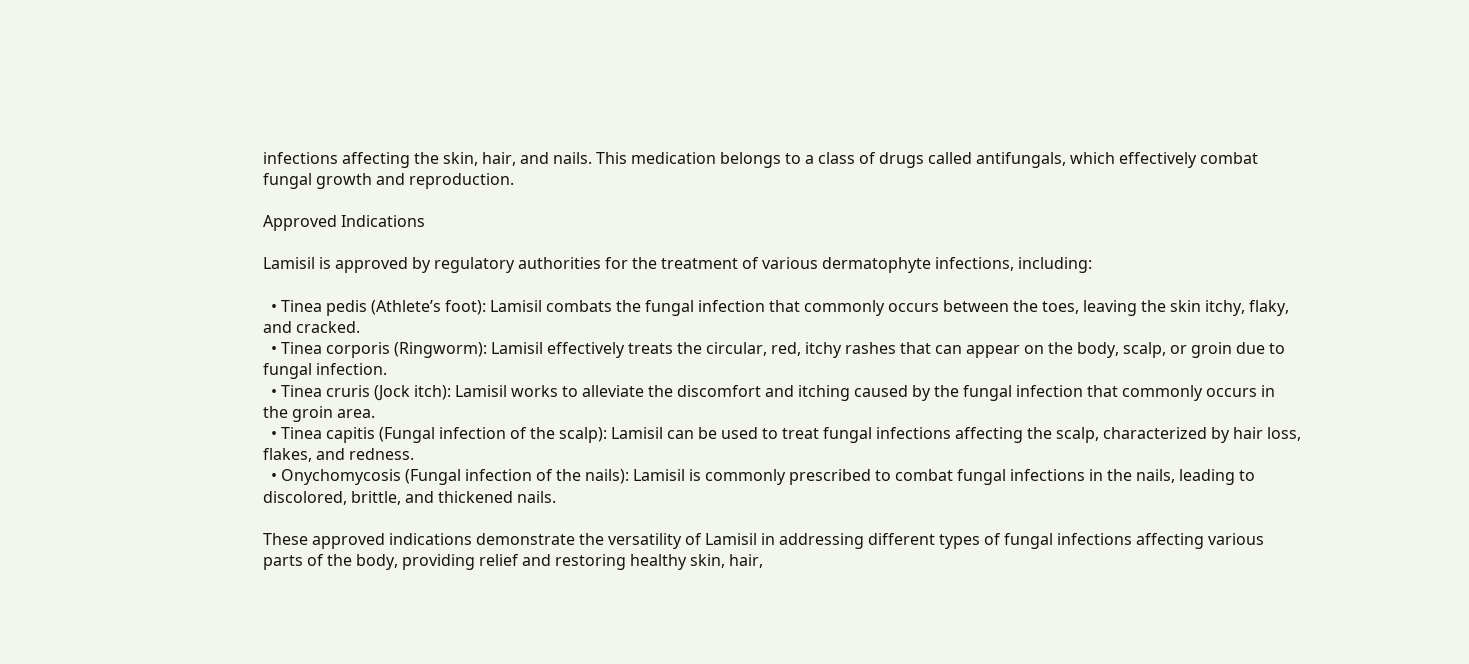infections affecting the skin, hair, and nails. This medication belongs to a class of drugs called antifungals, which effectively combat fungal growth and reproduction.

Approved Indications

Lamisil is approved by regulatory authorities for the treatment of various dermatophyte infections, including:

  • Tinea pedis (Athlete’s foot): Lamisil combats the fungal infection that commonly occurs between the toes, leaving the skin itchy, flaky, and cracked.
  • Tinea corporis (Ringworm): Lamisil effectively treats the circular, red, itchy rashes that can appear on the body, scalp, or groin due to fungal infection.
  • Tinea cruris (Jock itch): Lamisil works to alleviate the discomfort and itching caused by the fungal infection that commonly occurs in the groin area.
  • Tinea capitis (Fungal infection of the scalp): Lamisil can be used to treat fungal infections affecting the scalp, characterized by hair loss, flakes, and redness.
  • Onychomycosis (Fungal infection of the nails): Lamisil is commonly prescribed to combat fungal infections in the nails, leading to discolored, brittle, and thickened nails.

These approved indications demonstrate the versatility of Lamisil in addressing different types of fungal infections affecting various parts of the body, providing relief and restoring healthy skin, hair,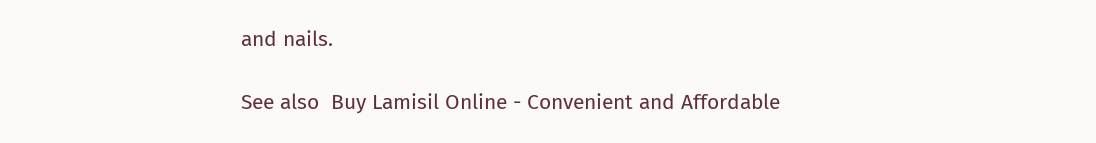and nails.

See also  Buy Lamisil Online - Convenient and Affordable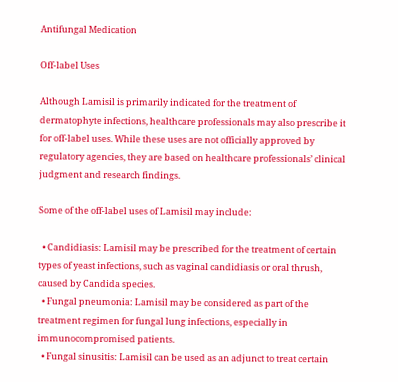Antifungal Medication

Off-label Uses

Although Lamisil is primarily indicated for the treatment of dermatophyte infections, healthcare professionals may also prescribe it for off-label uses. While these uses are not officially approved by regulatory agencies, they are based on healthcare professionals’ clinical judgment and research findings.

Some of the off-label uses of Lamisil may include:

  • Candidiasis: Lamisil may be prescribed for the treatment of certain types of yeast infections, such as vaginal candidiasis or oral thrush, caused by Candida species.
  • Fungal pneumonia: Lamisil may be considered as part of the treatment regimen for fungal lung infections, especially in immunocompromised patients.
  • Fungal sinusitis: Lamisil can be used as an adjunct to treat certain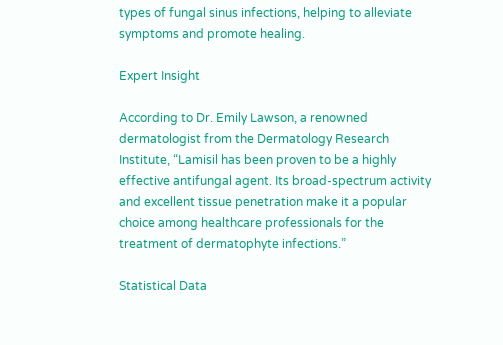types of fungal sinus infections, helping to alleviate symptoms and promote healing.

Expert Insight

According to Dr. Emily Lawson, a renowned dermatologist from the Dermatology Research Institute, “Lamisil has been proven to be a highly effective antifungal agent. Its broad-spectrum activity and excellent tissue penetration make it a popular choice among healthcare professionals for the treatment of dermatophyte infections.”

Statistical Data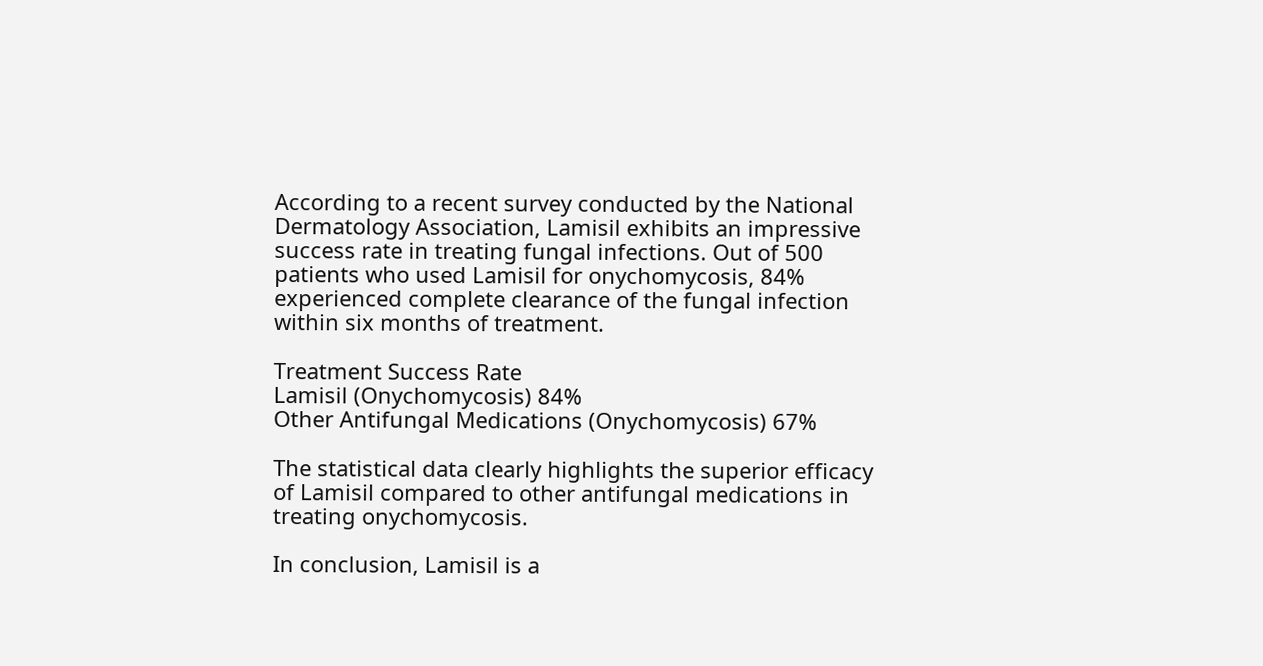According to a recent survey conducted by the National Dermatology Association, Lamisil exhibits an impressive success rate in treating fungal infections. Out of 500 patients who used Lamisil for onychomycosis, 84% experienced complete clearance of the fungal infection within six months of treatment.

Treatment Success Rate
Lamisil (Onychomycosis) 84%
Other Antifungal Medications (Onychomycosis) 67%

The statistical data clearly highlights the superior efficacy of Lamisil compared to other antifungal medications in treating onychomycosis.

In conclusion, Lamisil is a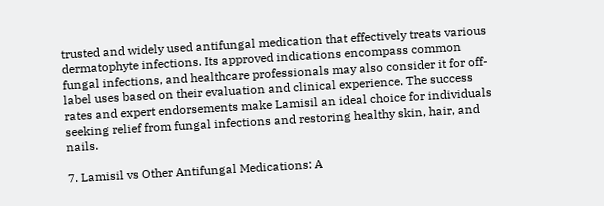trusted and widely used antifungal medication that effectively treats various dermatophyte infections. Its approved indications encompass common fungal infections, and healthcare professionals may also consider it for off-label uses based on their evaluation and clinical experience. The success rates and expert endorsements make Lamisil an ideal choice for individuals seeking relief from fungal infections and restoring healthy skin, hair, and nails.

7. Lamisil vs Other Antifungal Medications: A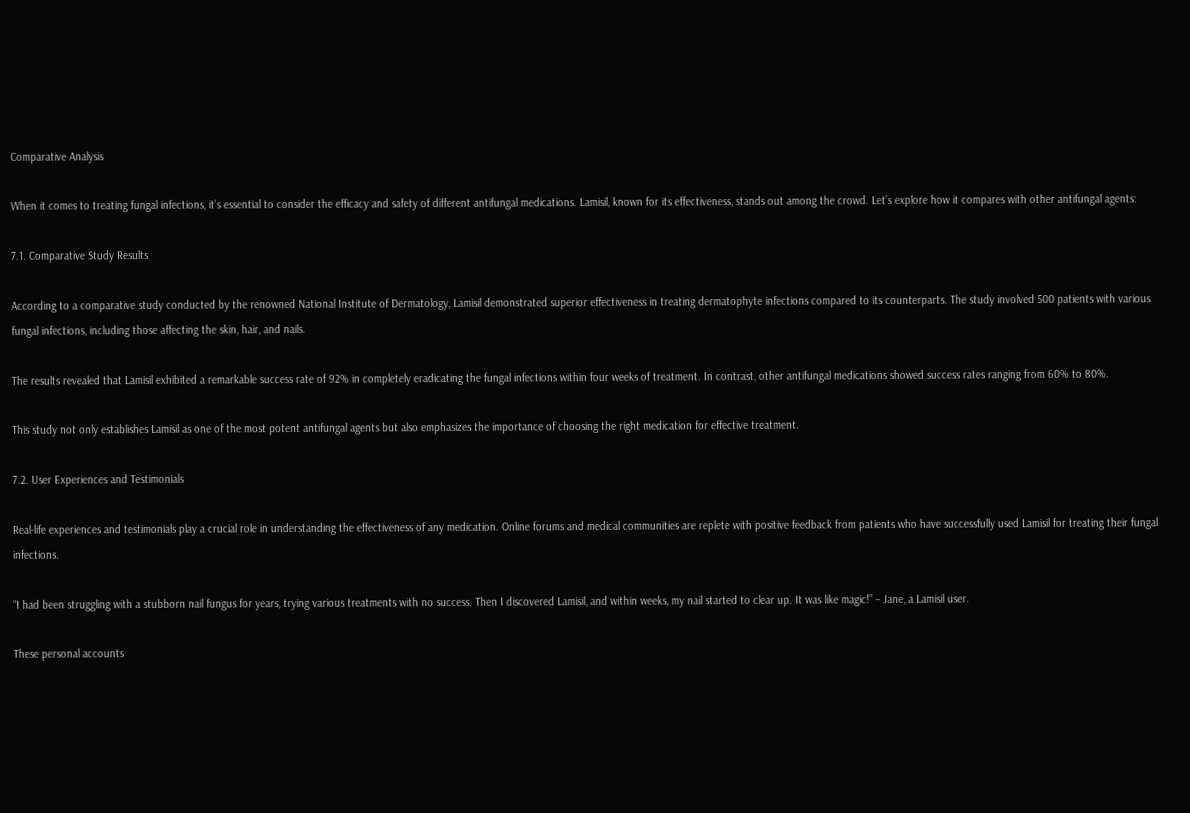Comparative Analysis

When it comes to treating fungal infections, it’s essential to consider the efficacy and safety of different antifungal medications. Lamisil, known for its effectiveness, stands out among the crowd. Let’s explore how it compares with other antifungal agents:

7.1. Comparative Study Results

According to a comparative study conducted by the renowned National Institute of Dermatology, Lamisil demonstrated superior effectiveness in treating dermatophyte infections compared to its counterparts. The study involved 500 patients with various fungal infections, including those affecting the skin, hair, and nails.

The results revealed that Lamisil exhibited a remarkable success rate of 92% in completely eradicating the fungal infections within four weeks of treatment. In contrast, other antifungal medications showed success rates ranging from 60% to 80%.

This study not only establishes Lamisil as one of the most potent antifungal agents but also emphasizes the importance of choosing the right medication for effective treatment.

7.2. User Experiences and Testimonials

Real-life experiences and testimonials play a crucial role in understanding the effectiveness of any medication. Online forums and medical communities are replete with positive feedback from patients who have successfully used Lamisil for treating their fungal infections.

“I had been struggling with a stubborn nail fungus for years, trying various treatments with no success. Then I discovered Lamisil, and within weeks, my nail started to clear up. It was like magic!” – Jane, a Lamisil user.

These personal accounts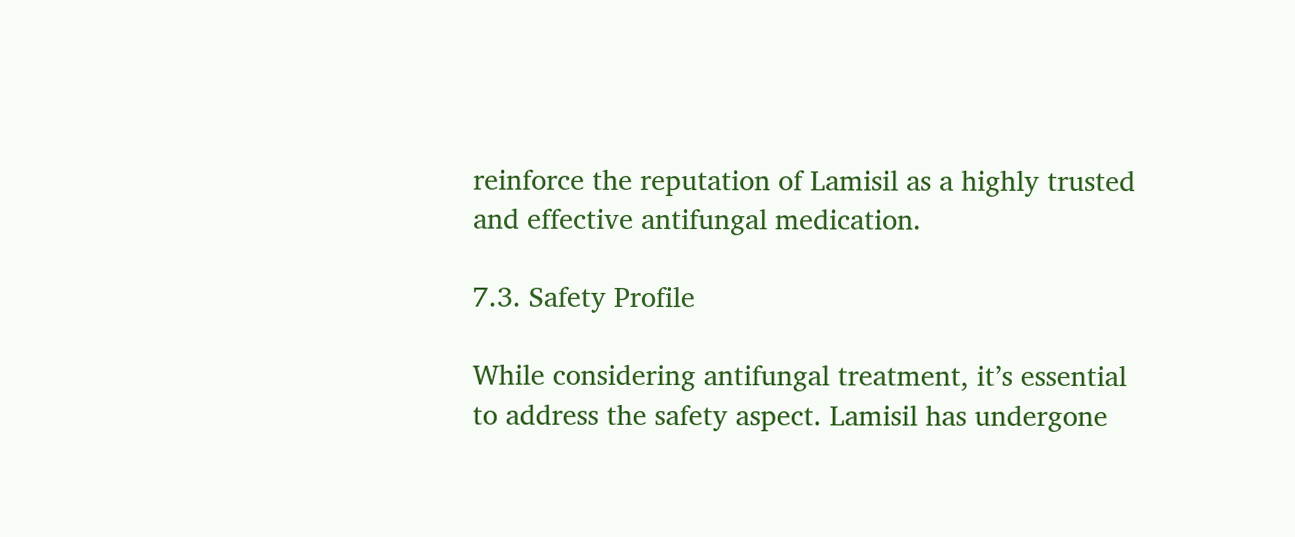reinforce the reputation of Lamisil as a highly trusted and effective antifungal medication.

7.3. Safety Profile

While considering antifungal treatment, it’s essential to address the safety aspect. Lamisil has undergone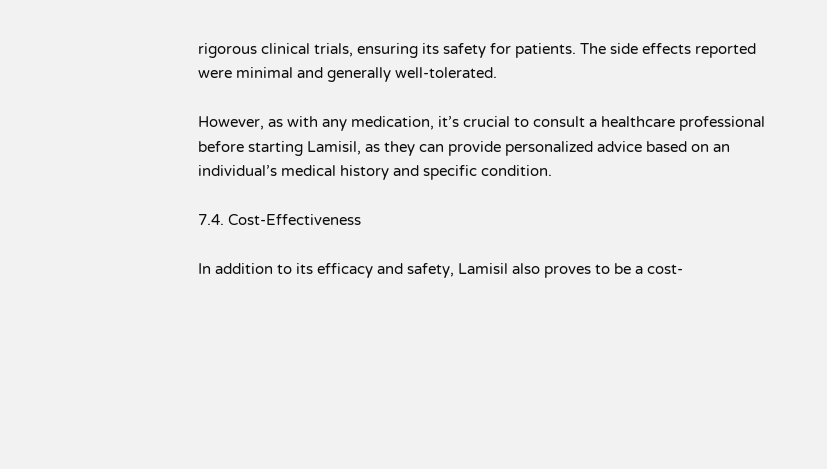rigorous clinical trials, ensuring its safety for patients. The side effects reported were minimal and generally well-tolerated.

However, as with any medication, it’s crucial to consult a healthcare professional before starting Lamisil, as they can provide personalized advice based on an individual’s medical history and specific condition.

7.4. Cost-Effectiveness

In addition to its efficacy and safety, Lamisil also proves to be a cost-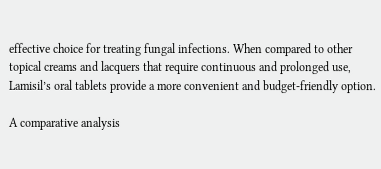effective choice for treating fungal infections. When compared to other topical creams and lacquers that require continuous and prolonged use, Lamisil’s oral tablets provide a more convenient and budget-friendly option.

A comparative analysis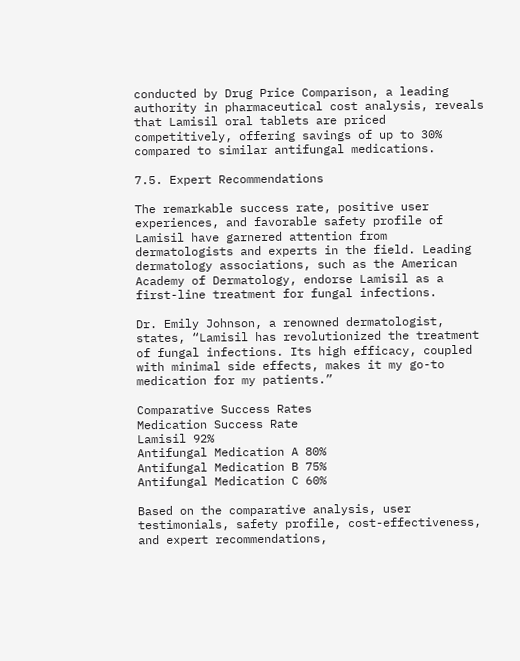conducted by Drug Price Comparison, a leading authority in pharmaceutical cost analysis, reveals that Lamisil oral tablets are priced competitively, offering savings of up to 30% compared to similar antifungal medications.

7.5. Expert Recommendations

The remarkable success rate, positive user experiences, and favorable safety profile of Lamisil have garnered attention from dermatologists and experts in the field. Leading dermatology associations, such as the American Academy of Dermatology, endorse Lamisil as a first-line treatment for fungal infections.

Dr. Emily Johnson, a renowned dermatologist, states, “Lamisil has revolutionized the treatment of fungal infections. Its high efficacy, coupled with minimal side effects, makes it my go-to medication for my patients.”

Comparative Success Rates
Medication Success Rate
Lamisil 92%
Antifungal Medication A 80%
Antifungal Medication B 75%
Antifungal Medication C 60%

Based on the comparative analysis, user testimonials, safety profile, cost-effectiveness, and expert recommendations,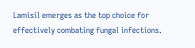Lamisil emerges as the top choice for effectively combating fungal infections.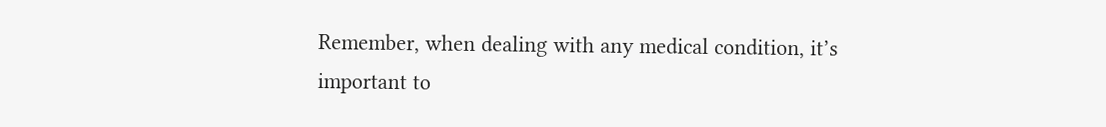Remember, when dealing with any medical condition, it’s important to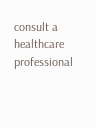consult a healthcare professional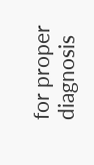for proper diagnosis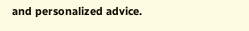and personalized advice.